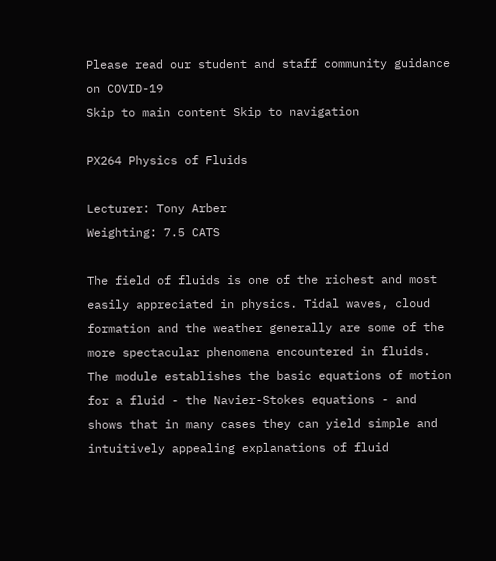Please read our student and staff community guidance on COVID-19
Skip to main content Skip to navigation

PX264 Physics of Fluids

Lecturer: Tony Arber
Weighting: 7.5 CATS

The field of fluids is one of the richest and most easily appreciated in physics. Tidal waves, cloud formation and the weather generally are some of the more spectacular phenomena encountered in fluids. The module establishes the basic equations of motion for a fluid - the Navier-Stokes equations - and shows that in many cases they can yield simple and intuitively appealing explanations of fluid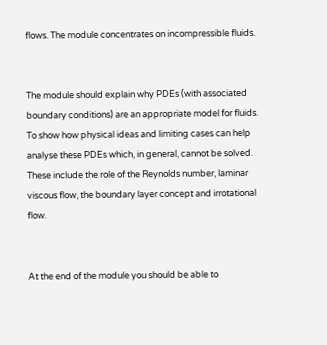flows. The module concentrates on incompressible fluids.


The module should explain why PDEs (with associated boundary conditions) are an appropriate model for fluids. To show how physical ideas and limiting cases can help analyse these PDEs which, in general, cannot be solved. These include the role of the Reynolds number, laminar viscous flow, the boundary layer concept and irrotational flow.


At the end of the module you should be able to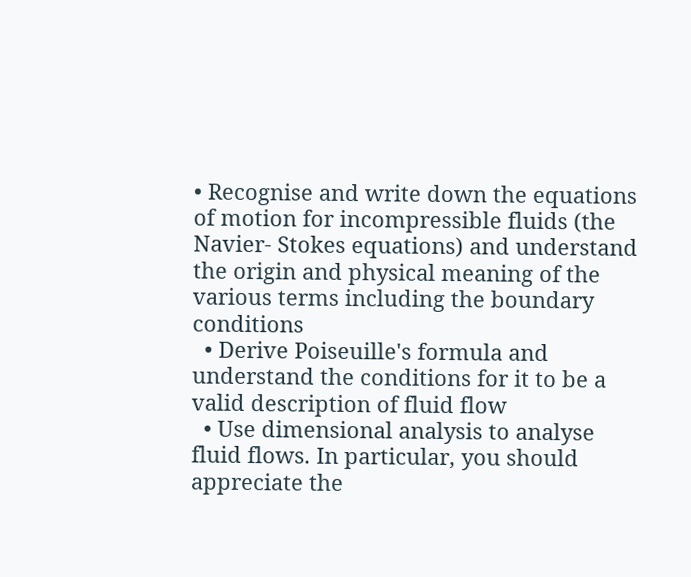• Recognise and write down the equations of motion for incompressible fluids (the Navier- Stokes equations) and understand the origin and physical meaning of the various terms including the boundary conditions
  • Derive Poiseuille's formula and understand the conditions for it to be a valid description of fluid flow
  • Use dimensional analysis to analyse fluid flows. In particular, you should appreciate the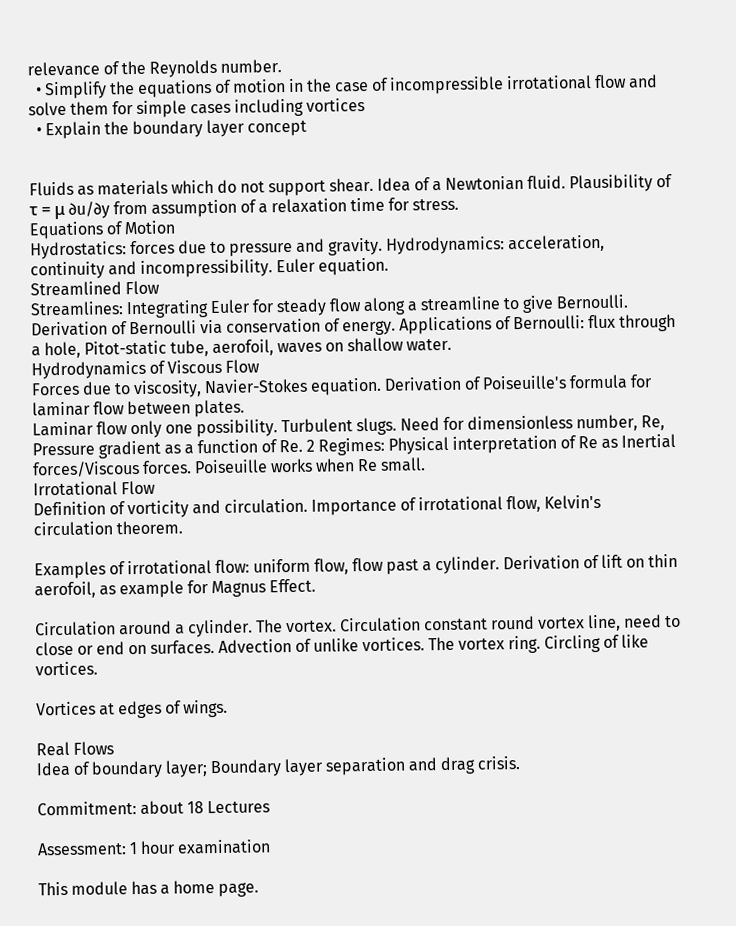relevance of the Reynolds number.
  • Simplify the equations of motion in the case of incompressible irrotational flow and solve them for simple cases including vortices
  • Explain the boundary layer concept


Fluids as materials which do not support shear. Idea of a Newtonian fluid. Plausibility of τ = μ ∂u/∂y from assumption of a relaxation time for stress.
Equations of Motion
Hydrostatics: forces due to pressure and gravity. Hydrodynamics: acceleration, continuity and incompressibility. Euler equation.
Streamlined Flow
Streamlines: Integrating Euler for steady flow along a streamline to give Bernoulli. Derivation of Bernoulli via conservation of energy. Applications of Bernoulli: flux through a hole, Pitot-static tube, aerofoil, waves on shallow water.
Hydrodynamics of Viscous Flow
Forces due to viscosity, Navier-Stokes equation. Derivation of Poiseuille's formula for laminar flow between plates.
Laminar flow only one possibility. Turbulent slugs. Need for dimensionless number, Re, Pressure gradient as a function of Re. 2 Regimes: Physical interpretation of Re as Inertial forces/Viscous forces. Poiseuille works when Re small.
Irrotational Flow
Definition of vorticity and circulation. Importance of irrotational flow, Kelvin's circulation theorem.

Examples of irrotational flow: uniform flow, flow past a cylinder. Derivation of lift on thin aerofoil, as example for Magnus Effect.

Circulation around a cylinder. The vortex. Circulation constant round vortex line, need to close or end on surfaces. Advection of unlike vortices. The vortex ring. Circling of like vortices.

Vortices at edges of wings.

Real Flows
Idea of boundary layer; Boundary layer separation and drag crisis.

Commitment: about 18 Lectures

Assessment: 1 hour examination

This module has a home page.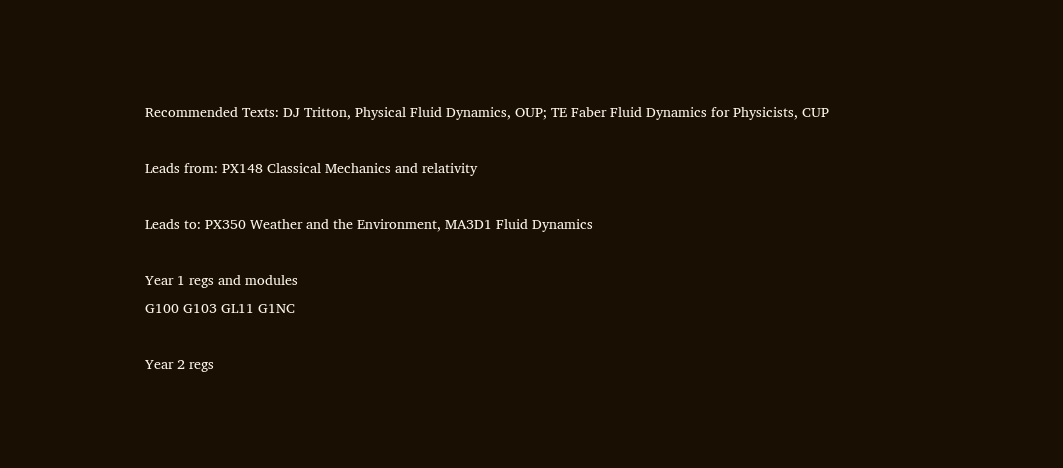Recommended Texts: DJ Tritton, Physical Fluid Dynamics, OUP; TE Faber Fluid Dynamics for Physicists, CUP

Leads from: PX148 Classical Mechanics and relativity

Leads to: PX350 Weather and the Environment, MA3D1 Fluid Dynamics

Year 1 regs and modules
G100 G103 GL11 G1NC

Year 2 regs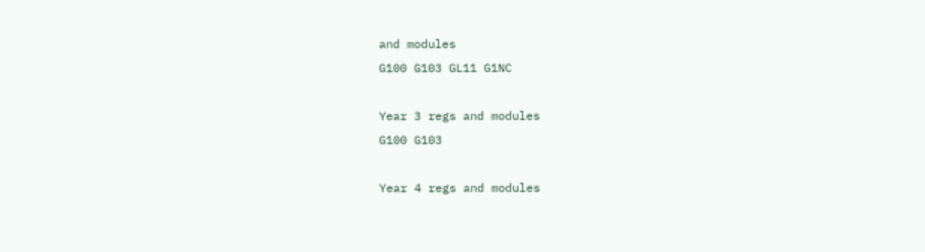and modules
G100 G103 GL11 G1NC

Year 3 regs and modules
G100 G103

Year 4 regs and modules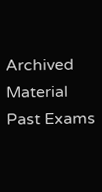Archived Material
Past Exams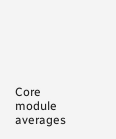Core module averages